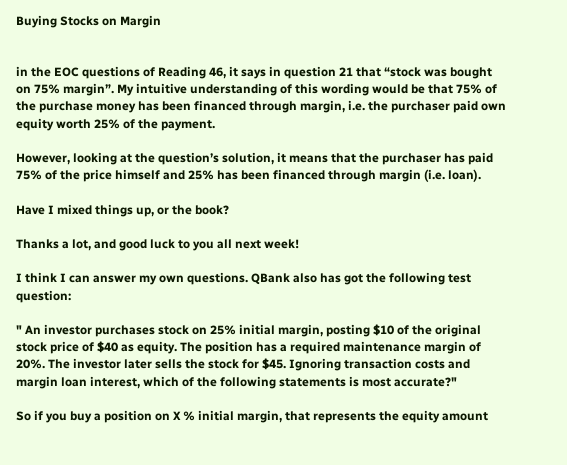Buying Stocks on Margin


in the EOC questions of Reading 46, it says in question 21 that “stock was bought on 75% margin”. My intuitive understanding of this wording would be that 75% of the purchase money has been financed through margin, i.e. the purchaser paid own equity worth 25% of the payment.

However, looking at the question’s solution, it means that the purchaser has paid 75% of the price himself and 25% has been financed through margin (i.e. loan).

Have I mixed things up, or the book?

Thanks a lot, and good luck to you all next week!

I think I can answer my own questions. QBank also has got the following test question:

" An investor purchases stock on 25% initial margin, posting $10 of the original stock price of $40 as equity. The position has a required maintenance margin of 20%. The investor later sells the stock for $45. Ignoring transaction costs and margin loan interest, which of the following statements is most accurate?"

So if you buy a position on X % initial margin, that represents the equity amount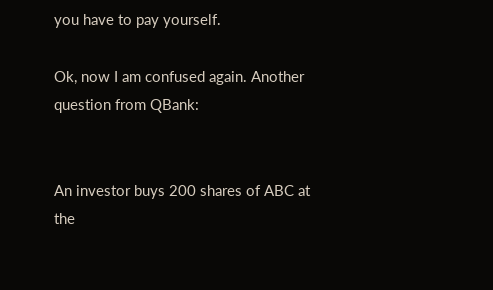you have to pay yourself.

Ok, now I am confused again. Another question from QBank:


An investor buys 200 shares of ABC at the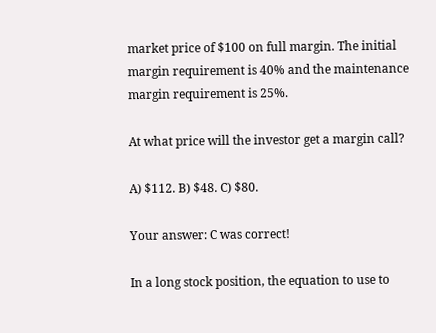market price of $100 on full margin. The initial margin requirement is 40% and the maintenance margin requirement is 25%.

At what price will the investor get a margin call?

A) $112. B) $48. C) $80.

Your answer: C was correct!

In a long stock position, the equation to use to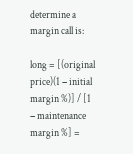determine a margin call is:

long = [(original price)(1 − initial margin %)] / [1 − maintenance margin %] =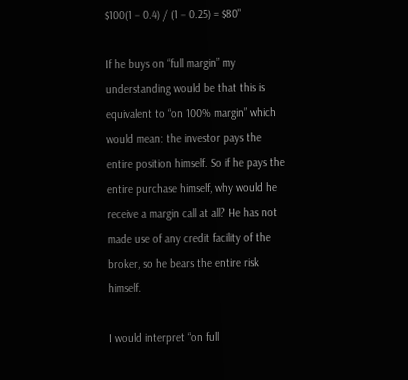$100(1 − 0.4) / (1 − 0.25) = $80"

If he buys on “full margin” my understanding would be that this is equivalent to “on 100% margin” which would mean: the investor pays the entire position himself. So if he pays the entire purchase himself, why would he receive a margin call at all? He has not made use of any credit facility of the broker, so he bears the entire risk himself.

I would interpret “on full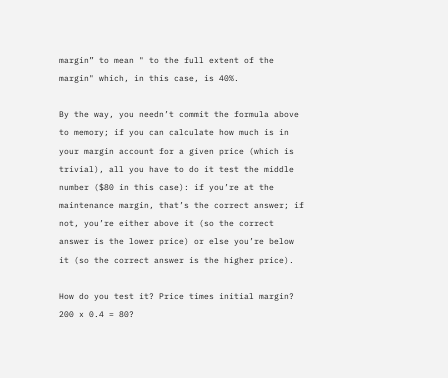margin” to mean " to the full extent of the margin" which, in this case, is 40%.

By the way, you needn’t commit the formula above to memory; if you can calculate how much is in your margin account for a given price (which is trivial), all you have to do it test the middle number ($80 in this case): if you’re at the maintenance margin, that’s the correct answer; if not, you’re either above it (so the correct answer is the lower price) or else you’re below it (so the correct answer is the higher price).

How do you test it? Price times initial margin? 200 x 0.4 = 80?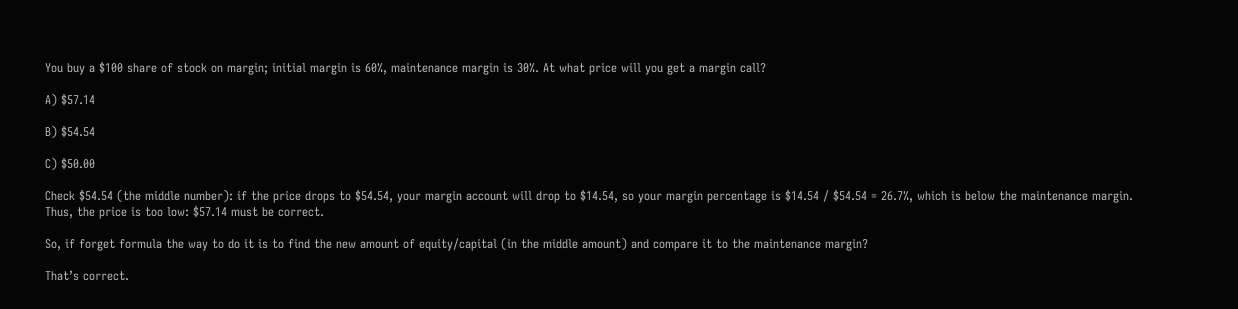You buy a $100 share of stock on margin; initial margin is 60%, maintenance margin is 30%. At what price will you get a margin call?

A) $57.14

B) $54.54

C) $50.00

Check $54.54 (the middle number): if the price drops to $54.54, your margin account will drop to $14.54, so your margin percentage is $14.54 / $54.54 = 26.7%, which is below the maintenance margin. Thus, the price is too low: $57.14 must be correct.

So, if forget formula the way to do it is to find the new amount of equity/capital (in the middle amount) and compare it to the maintenance margin?

That’s correct.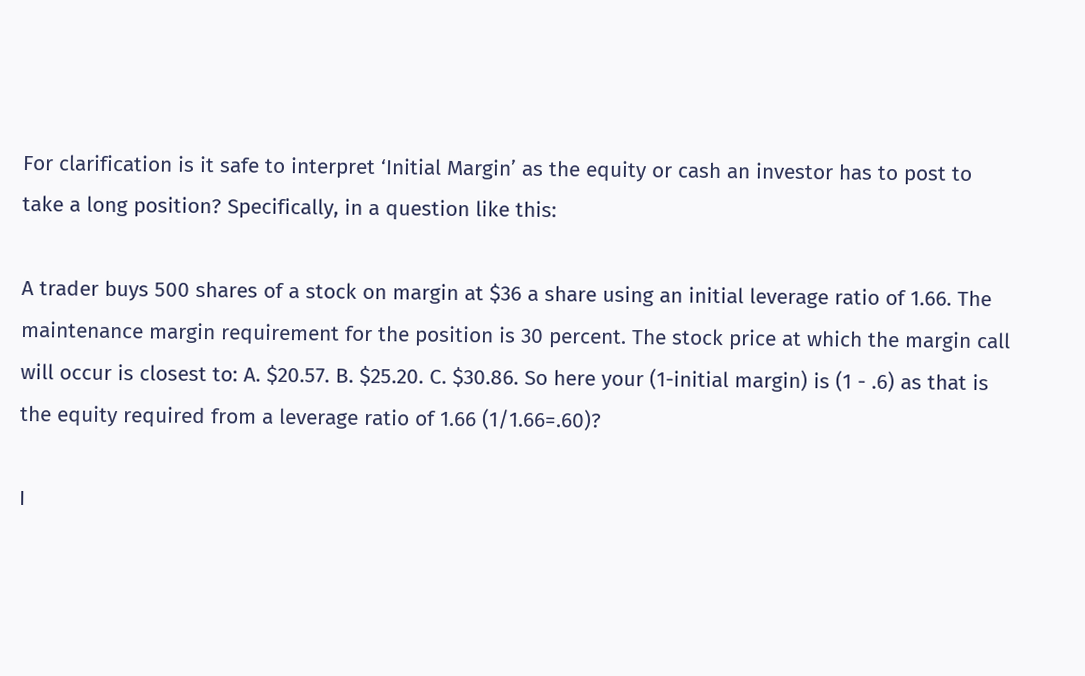For clarification is it safe to interpret ‘Initial Margin’ as the equity or cash an investor has to post to take a long position? Specifically, in a question like this:

A trader buys 500 shares of a stock on margin at $36 a share using an initial leverage ratio of 1.66. The maintenance margin requirement for the position is 30 percent. The stock price at which the margin call will occur is closest to: A. $20.57. B. $25.20. C. $30.86. So here your (1-initial margin) is (1 - .6) as that is the equity required from a leverage ratio of 1.66 (1/1.66=.60)?

I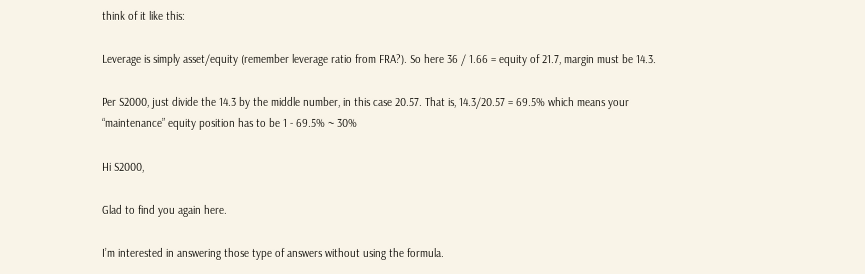think of it like this:

Leverage is simply asset/equity (remember leverage ratio from FRA?). So here 36 / 1.66 = equity of 21.7, margin must be 14.3.

Per S2000, just divide the 14.3 by the middle number, in this case 20.57. That is, 14.3/20.57 = 69.5% which means your “maintenance” equity position has to be 1 - 69.5% ~ 30%

Hi S2000,

Glad to find you again here.

I’m interested in answering those type of answers without using the formula.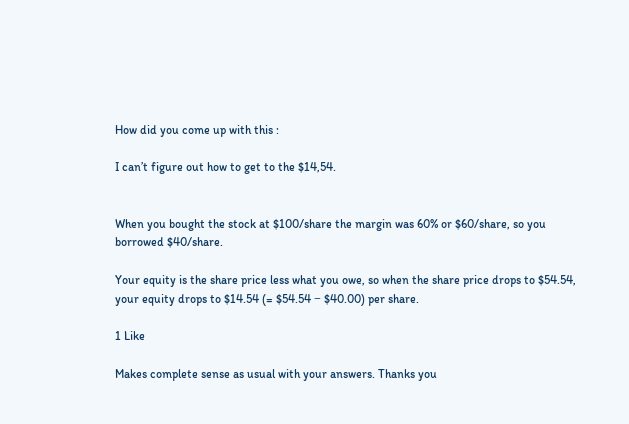How did you come up with this :

I can’t figure out how to get to the $14,54.


When you bought the stock at $100/share the margin was 60% or $60/share, so you borrowed $40/share.

Your equity is the share price less what you owe, so when the share price drops to $54.54, your equity drops to $14.54 (= $54.54 − $40.00) per share.

1 Like

Makes complete sense as usual with your answers. Thanks you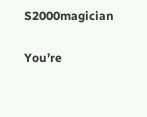S2000magician

You’re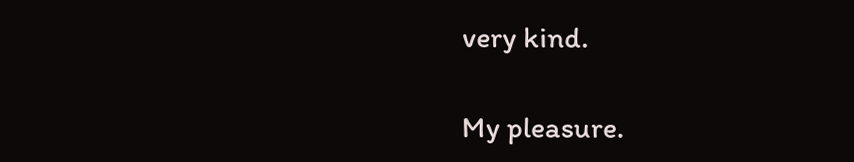very kind.

My pleasure.